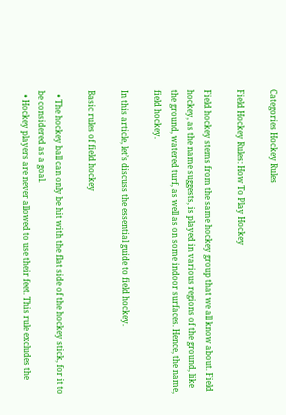Categories Hockey Rules

Field Hockey Rules: How To Play Hockey

Field hockey stems from the same hockey group that we all know about. Field hockey, as the name suggests, is played in various regions of the ground, like the ground, watered turf, as well as on some indoor surfaces. Hence, the name, field hockey.

In this article, let’s discuss the essential guide to field hockey.

Basic rules of field hockey

  • The hockey ball can only be hit with the flat side of the hockey stick, for it to be considered as a goal.
  • Hockey players are never allowed to use their feet. This rule excludes the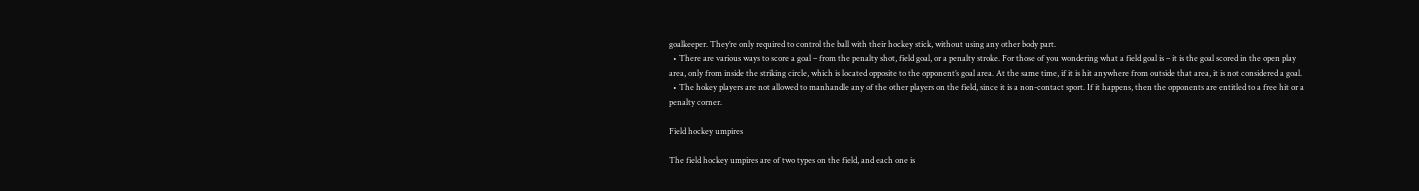goalkeeper. They’re only required to control the ball with their hockey stick, without using any other body part.
  • There are various ways to score a goal – from the penalty shot, field goal, or a penalty stroke. For those of you wondering what a field goal is – it is the goal scored in the open play area, only from inside the striking circle, which is located opposite to the opponent’s goal area. At the same time, if it is hit anywhere from outside that area, it is not considered a goal.
  • The hokey players are not allowed to manhandle any of the other players on the field, since it is a non-contact sport. If it happens, then the opponents are entitled to a free hit or a penalty corner.

Field hockey umpires

The field hockey umpires are of two types on the field, and each one is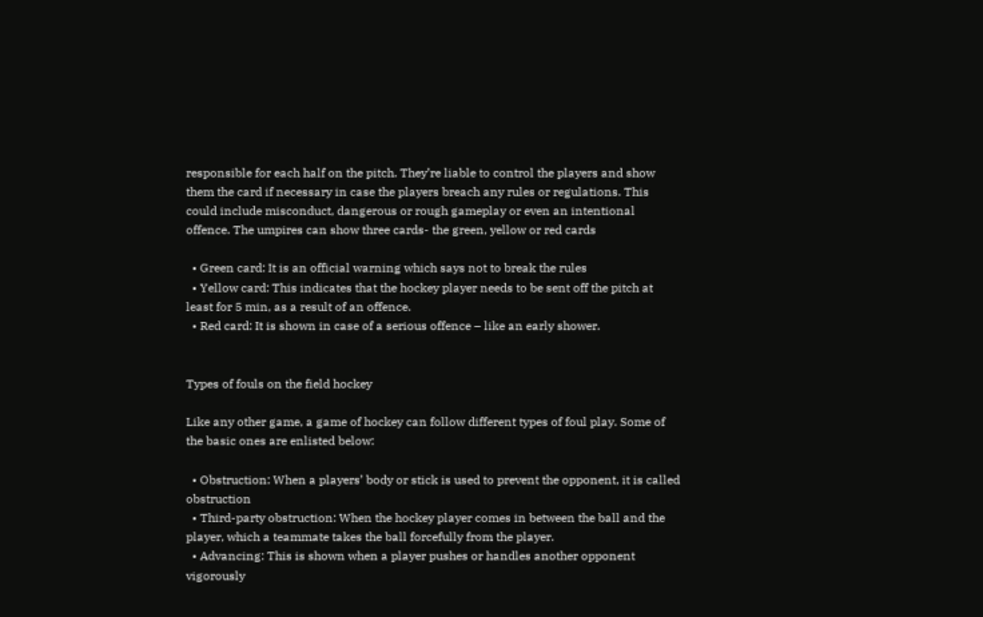responsible for each half on the pitch. They’re liable to control the players and show them the card if necessary in case the players breach any rules or regulations. This could include misconduct, dangerous or rough gameplay or even an intentional offence. The umpires can show three cards- the green, yellow or red cards

  • Green card: It is an official warning which says not to break the rules
  • Yellow card: This indicates that the hockey player needs to be sent off the pitch at least for 5 min, as a result of an offence.
  • Red card: It is shown in case of a serious offence – like an early shower.


Types of fouls on the field hockey

Like any other game, a game of hockey can follow different types of foul play. Some of the basic ones are enlisted below:

  • Obstruction: When a players’ body or stick is used to prevent the opponent, it is called obstruction
  • Third-party obstruction: When the hockey player comes in between the ball and the player, which a teammate takes the ball forcefully from the player.
  • Advancing: This is shown when a player pushes or handles another opponent vigorously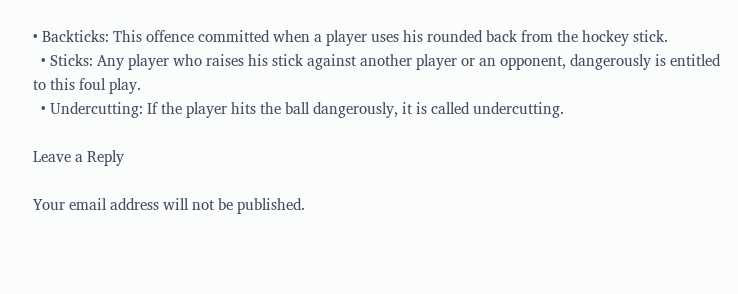• Backticks: This offence committed when a player uses his rounded back from the hockey stick.
  • Sticks: Any player who raises his stick against another player or an opponent, dangerously is entitled to this foul play.
  • Undercutting: If the player hits the ball dangerously, it is called undercutting.

Leave a Reply

Your email address will not be published.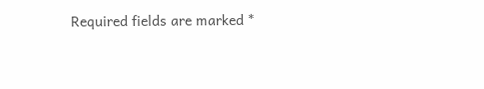Required fields are marked *